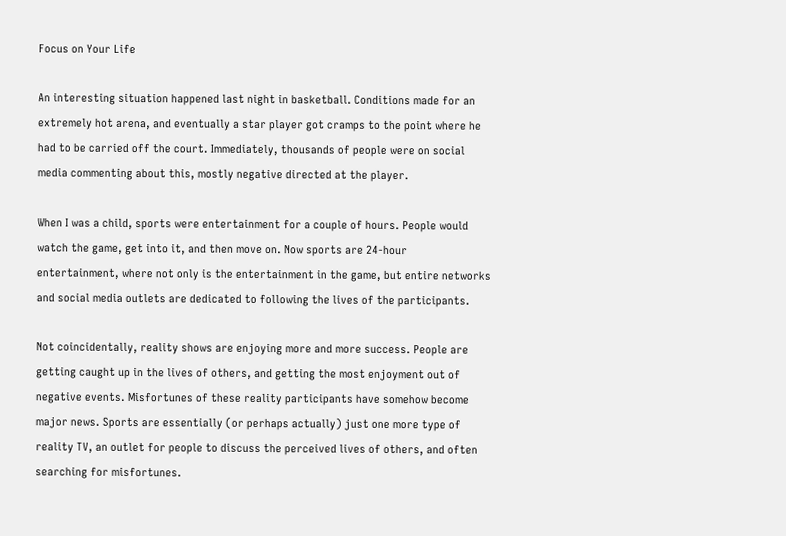Focus on Your Life

An interesting situation happened last night in basketball. Conditions made for an extremely hot arena, and eventually a star player got cramps to the point where he had to be carried off the court. Immediately, thousands of people were on social media commenting about this, mostly negative directed at the player.

When I was a child, sports were entertainment for a couple of hours. People would watch the game, get into it, and then move on. Now sports are 24-hour entertainment, where not only is the entertainment in the game, but entire networks and social media outlets are dedicated to following the lives of the participants.

Not coincidentally, reality shows are enjoying more and more success. People are getting caught up in the lives of others, and getting the most enjoyment out of negative events. Misfortunes of these reality participants have somehow become major news. Sports are essentially (or perhaps actually) just one more type of reality TV, an outlet for people to discuss the perceived lives of others, and often searching for misfortunes.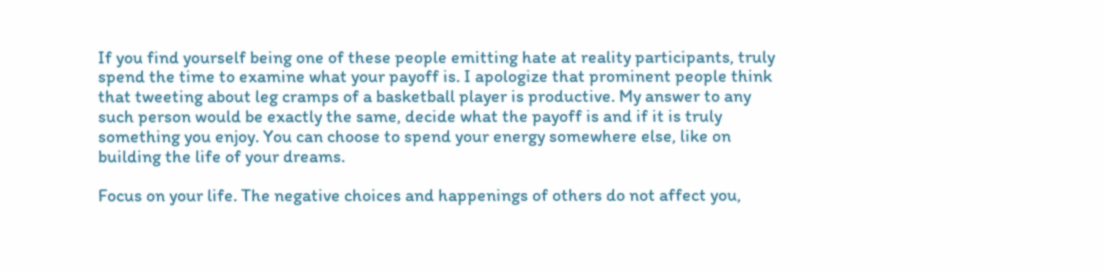If you find yourself being one of these people emitting hate at reality participants, truly spend the time to examine what your payoff is. I apologize that prominent people think that tweeting about leg cramps of a basketball player is productive. My answer to any such person would be exactly the same, decide what the payoff is and if it is truly something you enjoy. You can choose to spend your energy somewhere else, like on building the life of your dreams.

Focus on your life. The negative choices and happenings of others do not affect you,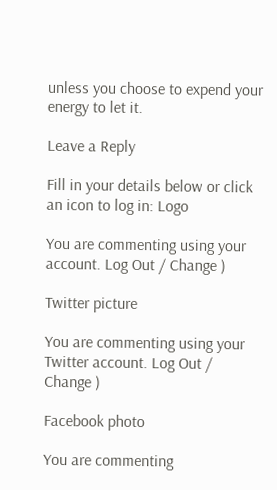unless you choose to expend your energy to let it.

Leave a Reply

Fill in your details below or click an icon to log in: Logo

You are commenting using your account. Log Out / Change )

Twitter picture

You are commenting using your Twitter account. Log Out / Change )

Facebook photo

You are commenting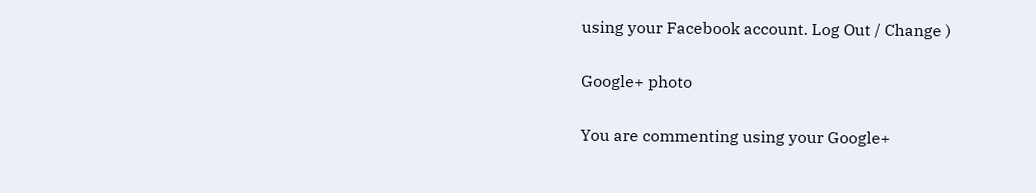using your Facebook account. Log Out / Change )

Google+ photo

You are commenting using your Google+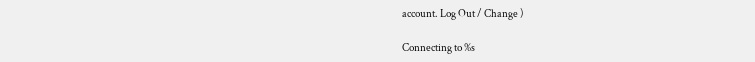account. Log Out / Change )

Connecting to %s